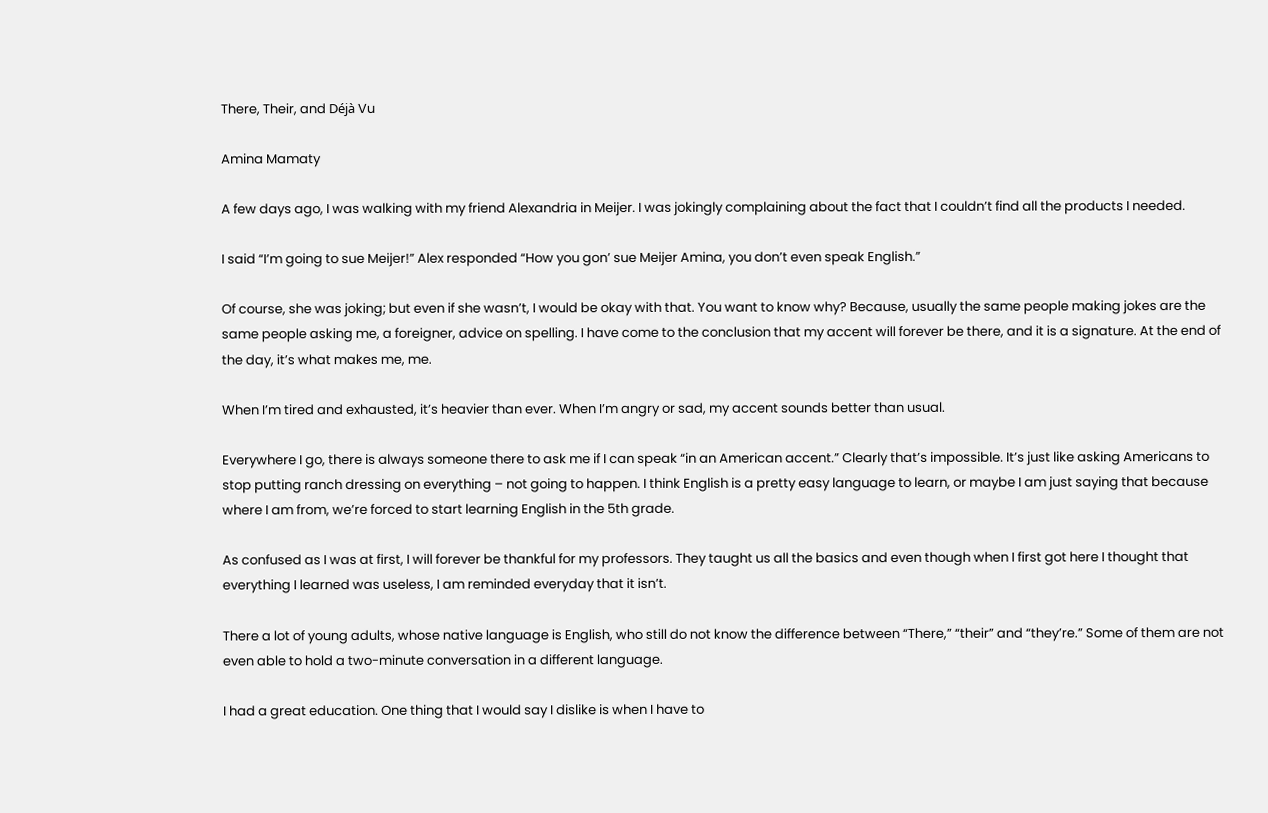There, Their, and Déjà Vu

Amina Mamaty

A few days ago, I was walking with my friend Alexandria in Meijer. I was jokingly complaining about the fact that I couldn’t find all the products I needed.

I said “I’m going to sue Meijer!” Alex responded “How you gon’ sue Meijer Amina, you don’t even speak English.”

Of course, she was joking; but even if she wasn’t, I would be okay with that. You want to know why? Because, usually the same people making jokes are the same people asking me, a foreigner, advice on spelling. I have come to the conclusion that my accent will forever be there, and it is a signature. At the end of the day, it’s what makes me, me.

When I’m tired and exhausted, it’s heavier than ever. When I’m angry or sad, my accent sounds better than usual.

Everywhere I go, there is always someone there to ask me if I can speak “in an American accent.” Clearly that’s impossible. It’s just like asking Americans to stop putting ranch dressing on everything – not going to happen. I think English is a pretty easy language to learn, or maybe I am just saying that because where I am from, we’re forced to start learning English in the 5th grade.

As confused as I was at first, I will forever be thankful for my professors. They taught us all the basics and even though when I first got here I thought that everything I learned was useless, I am reminded everyday that it isn’t.

There a lot of young adults, whose native language is English, who still do not know the difference between “There,” “their” and “they’re.” Some of them are not even able to hold a two-minute conversation in a different language.

I had a great education. One thing that I would say I dislike is when I have to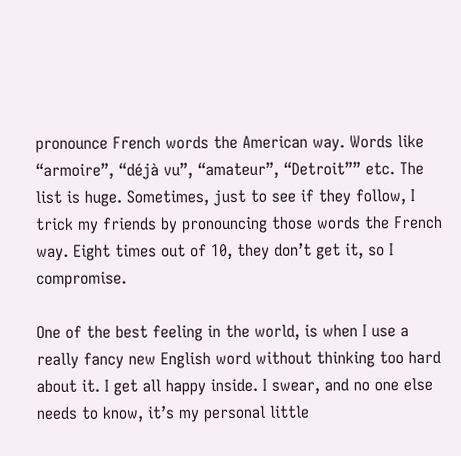pronounce French words the American way. Words like “armoire”, “déjà vu”, “amateur”, “Detroit”” etc. The list is huge. Sometimes, just to see if they follow, I trick my friends by pronouncing those words the French way. Eight times out of 10, they don’t get it, so I compromise.

One of the best feeling in the world, is when I use a really fancy new English word without thinking too hard about it. I get all happy inside. I swear, and no one else needs to know, it’s my personal little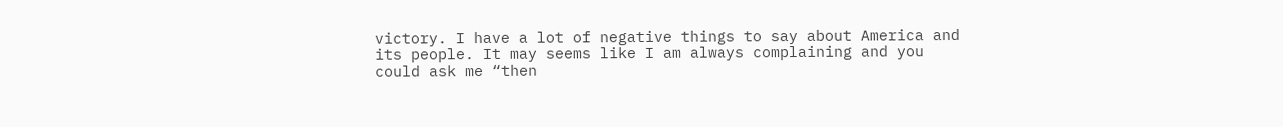victory. I have a lot of negative things to say about America and its people. It may seems like I am always complaining and you could ask me “then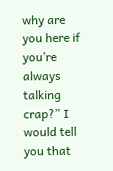why are you here if you’re always talking crap?” I would tell you that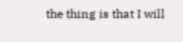the thing is that I will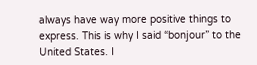always have way more positive things to express. This is why I said “bonjour” to the United States. I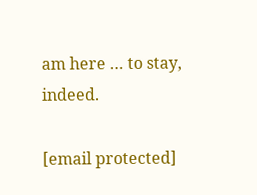am here … to stay, indeed.

[email protected]